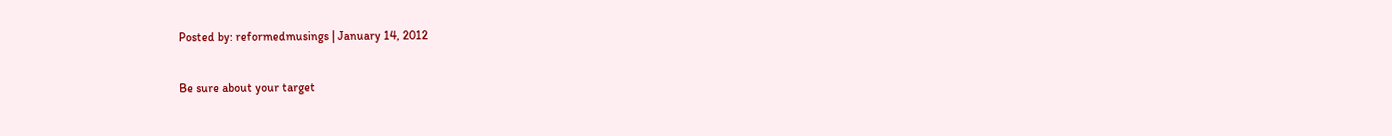Posted by: reformedmusings | January 14, 2012

Be sure about your target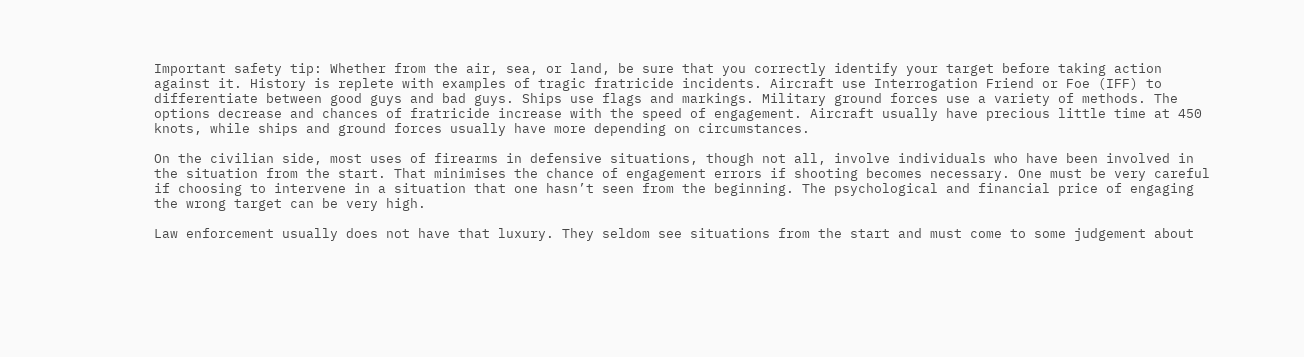Important safety tip: Whether from the air, sea, or land, be sure that you correctly identify your target before taking action against it. History is replete with examples of tragic fratricide incidents. Aircraft use Interrogation Friend or Foe (IFF) to differentiate between good guys and bad guys. Ships use flags and markings. Military ground forces use a variety of methods. The options decrease and chances of fratricide increase with the speed of engagement. Aircraft usually have precious little time at 450 knots, while ships and ground forces usually have more depending on circumstances.

On the civilian side, most uses of firearms in defensive situations, though not all, involve individuals who have been involved in the situation from the start. That minimises the chance of engagement errors if shooting becomes necessary. One must be very careful if choosing to intervene in a situation that one hasn’t seen from the beginning. The psychological and financial price of engaging the wrong target can be very high.

Law enforcement usually does not have that luxury. They seldom see situations from the start and must come to some judgement about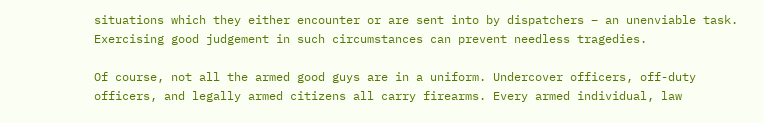situations which they either encounter or are sent into by dispatchers – an unenviable task. Exercising good judgement in such circumstances can prevent needless tragedies.

Of course, not all the armed good guys are in a uniform. Undercover officers, off-duty officers, and legally armed citizens all carry firearms. Every armed individual, law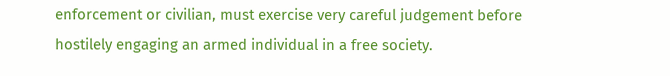enforcement or civilian, must exercise very careful judgement before hostilely engaging an armed individual in a free society.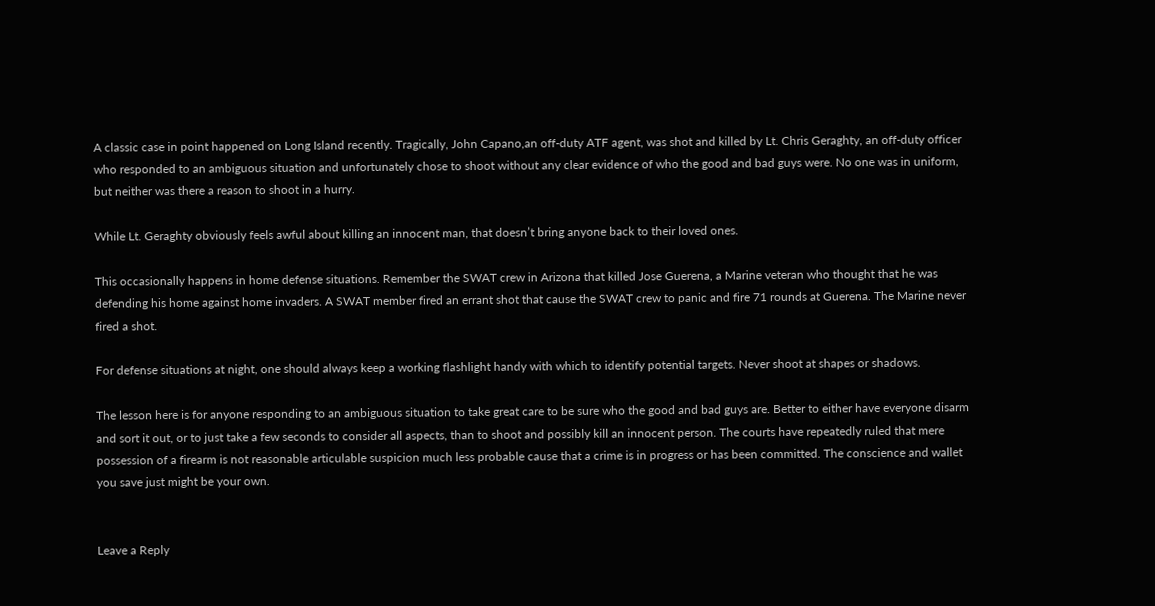A classic case in point happened on Long Island recently. Tragically, John Capano,an off-duty ATF agent, was shot and killed by Lt. Chris Geraghty, an off-duty officer who responded to an ambiguous situation and unfortunately chose to shoot without any clear evidence of who the good and bad guys were. No one was in uniform, but neither was there a reason to shoot in a hurry.

While Lt. Geraghty obviously feels awful about killing an innocent man, that doesn’t bring anyone back to their loved ones.

This occasionally happens in home defense situations. Remember the SWAT crew in Arizona that killed Jose Guerena, a Marine veteran who thought that he was defending his home against home invaders. A SWAT member fired an errant shot that cause the SWAT crew to panic and fire 71 rounds at Guerena. The Marine never fired a shot.

For defense situations at night, one should always keep a working flashlight handy with which to identify potential targets. Never shoot at shapes or shadows.

The lesson here is for anyone responding to an ambiguous situation to take great care to be sure who the good and bad guys are. Better to either have everyone disarm and sort it out, or to just take a few seconds to consider all aspects, than to shoot and possibly kill an innocent person. The courts have repeatedly ruled that mere possession of a firearm is not reasonable articulable suspicion much less probable cause that a crime is in progress or has been committed. The conscience and wallet you save just might be your own.


Leave a Reply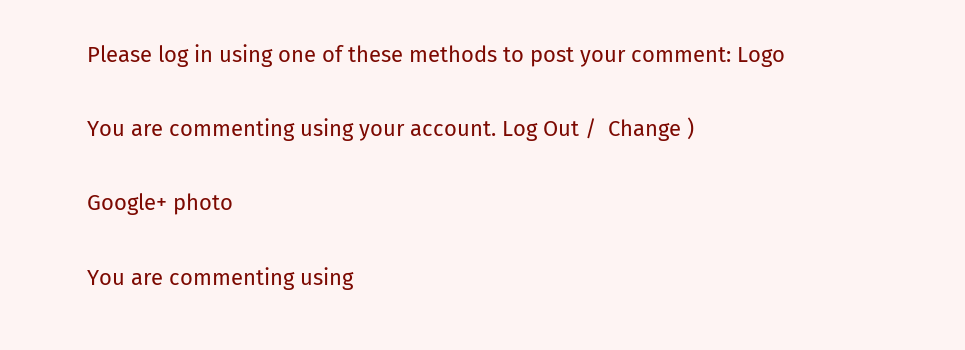Please log in using one of these methods to post your comment: Logo

You are commenting using your account. Log Out /  Change )

Google+ photo

You are commenting using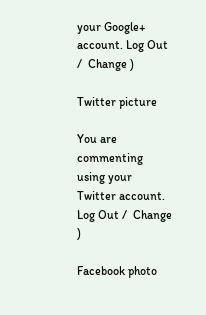your Google+ account. Log Out /  Change )

Twitter picture

You are commenting using your Twitter account. Log Out /  Change )

Facebook photo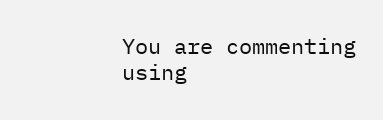You are commenting using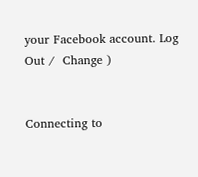your Facebook account. Log Out /  Change )


Connecting to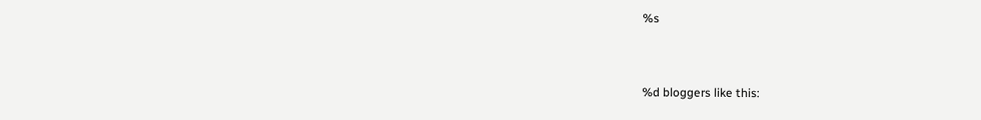%s


%d bloggers like this: